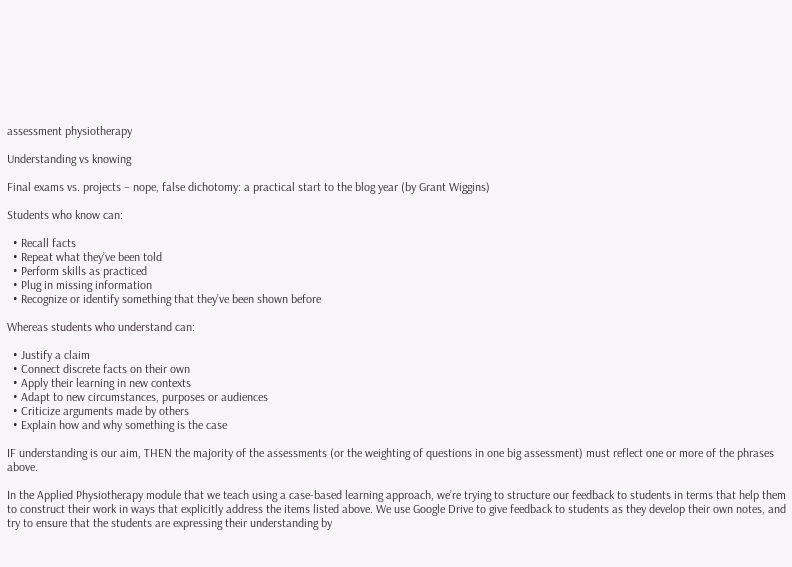assessment physiotherapy

Understanding vs knowing

Final exams vs. projects – nope, false dichotomy: a practical start to the blog year (by Grant Wiggins)

Students who know can:

  • Recall facts
  • Repeat what they’ve been told
  • Perform skills as practiced
  • Plug in missing information
  • Recognize or identify something that they’ve been shown before

Whereas students who understand can:

  • Justify a claim
  • Connect discrete facts on their own
  • Apply their learning in new contexts
  • Adapt to new circumstances, purposes or audiences
  • Criticize arguments made by others
  • Explain how and why something is the case

IF understanding is our aim, THEN the majority of the assessments (or the weighting of questions in one big assessment) must reflect one or more of the phrases above.

In the Applied Physiotherapy module that we teach using a case-based learning approach, we’re trying to structure our feedback to students in terms that help them to construct their work in ways that explicitly address the items listed above. We use Google Drive to give feedback to students as they develop their own notes, and try to ensure that the students are expressing their understanding by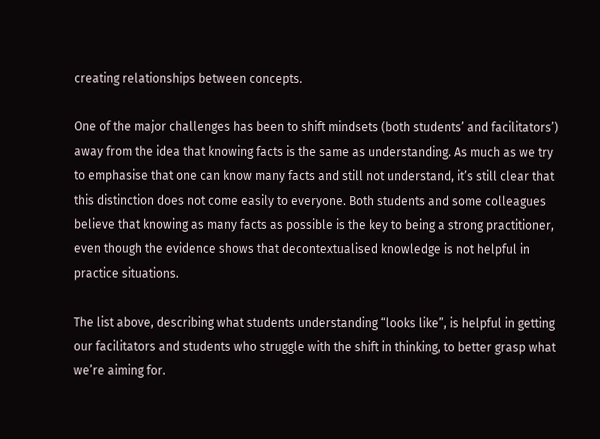creating relationships between concepts.

One of the major challenges has been to shift mindsets (both students’ and facilitators’) away from the idea that knowing facts is the same as understanding. As much as we try to emphasise that one can know many facts and still not understand, it’s still clear that this distinction does not come easily to everyone. Both students and some colleagues believe that knowing as many facts as possible is the key to being a strong practitioner, even though the evidence shows that decontextualised knowledge is not helpful in practice situations.

The list above, describing what students understanding “looks like”, is helpful in getting our facilitators and students who struggle with the shift in thinking, to better grasp what we’re aiming for.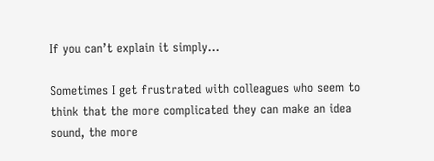If you can’t explain it simply…

Sometimes I get frustrated with colleagues who seem to think that the more complicated they can make an idea sound, the more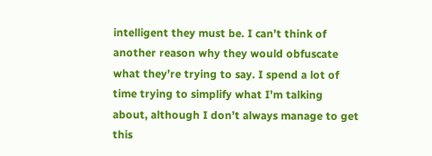intelligent they must be. I can’t think of another reason why they would obfuscate what they’re trying to say. I spend a lot of time trying to simplify what I’m talking about, although I don’t always manage to get this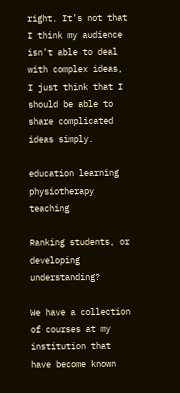right. It’s not that I think my audience isn’t able to deal with complex ideas, I just think that I should be able to share complicated ideas simply.

education learning physiotherapy teaching

Ranking students, or developing understanding?

We have a collection of courses at my institution that have become known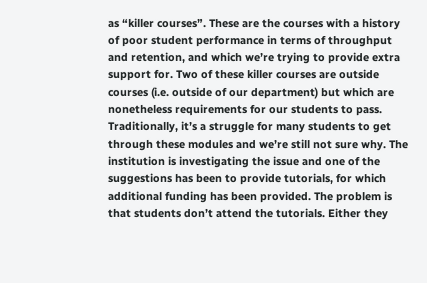as “killer courses”. These are the courses with a history of poor student performance in terms of throughput and retention, and which we’re trying to provide extra support for. Two of these killer courses are outside courses (i.e. outside of our department) but which are nonetheless requirements for our students to pass. Traditionally, it’s a struggle for many students to get through these modules and we’re still not sure why. The institution is investigating the issue and one of the suggestions has been to provide tutorials, for which additional funding has been provided. The problem is that students don’t attend the tutorials. Either they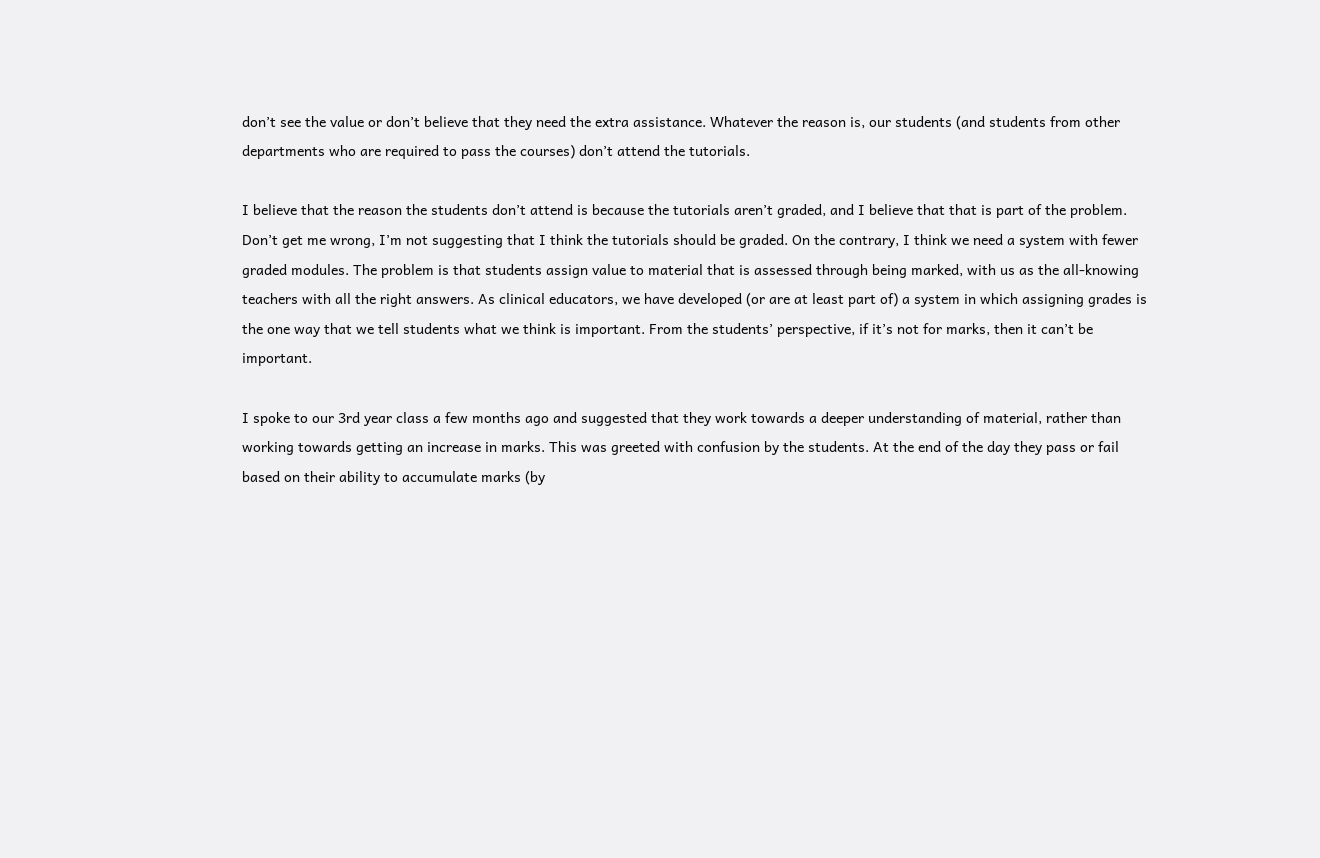don’t see the value or don’t believe that they need the extra assistance. Whatever the reason is, our students (and students from other departments who are required to pass the courses) don’t attend the tutorials.

I believe that the reason the students don’t attend is because the tutorials aren’t graded, and I believe that that is part of the problem. Don’t get me wrong, I’m not suggesting that I think the tutorials should be graded. On the contrary, I think we need a system with fewer graded modules. The problem is that students assign value to material that is assessed through being marked, with us as the all-knowing teachers with all the right answers. As clinical educators, we have developed (or are at least part of) a system in which assigning grades is the one way that we tell students what we think is important. From the students’ perspective, if it’s not for marks, then it can’t be important.

I spoke to our 3rd year class a few months ago and suggested that they work towards a deeper understanding of material, rather than working towards getting an increase in marks. This was greeted with confusion by the students. At the end of the day they pass or fail based on their ability to accumulate marks (by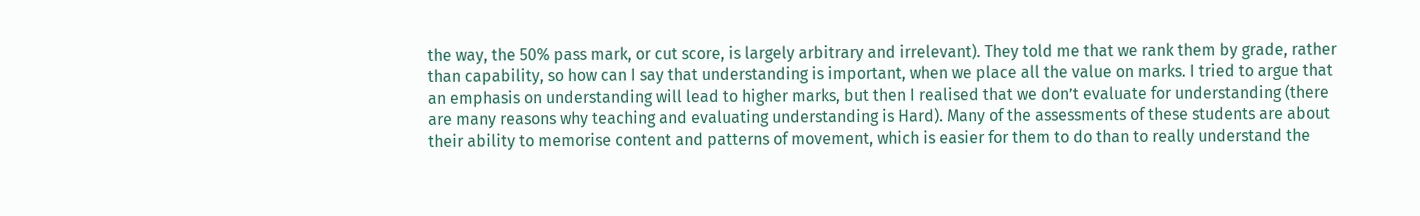the way, the 50% pass mark, or cut score, is largely arbitrary and irrelevant). They told me that we rank them by grade, rather than capability, so how can I say that understanding is important, when we place all the value on marks. I tried to argue that an emphasis on understanding will lead to higher marks, but then I realised that we don’t evaluate for understanding (there are many reasons why teaching and evaluating understanding is Hard). Many of the assessments of these students are about their ability to memorise content and patterns of movement, which is easier for them to do than to really understand the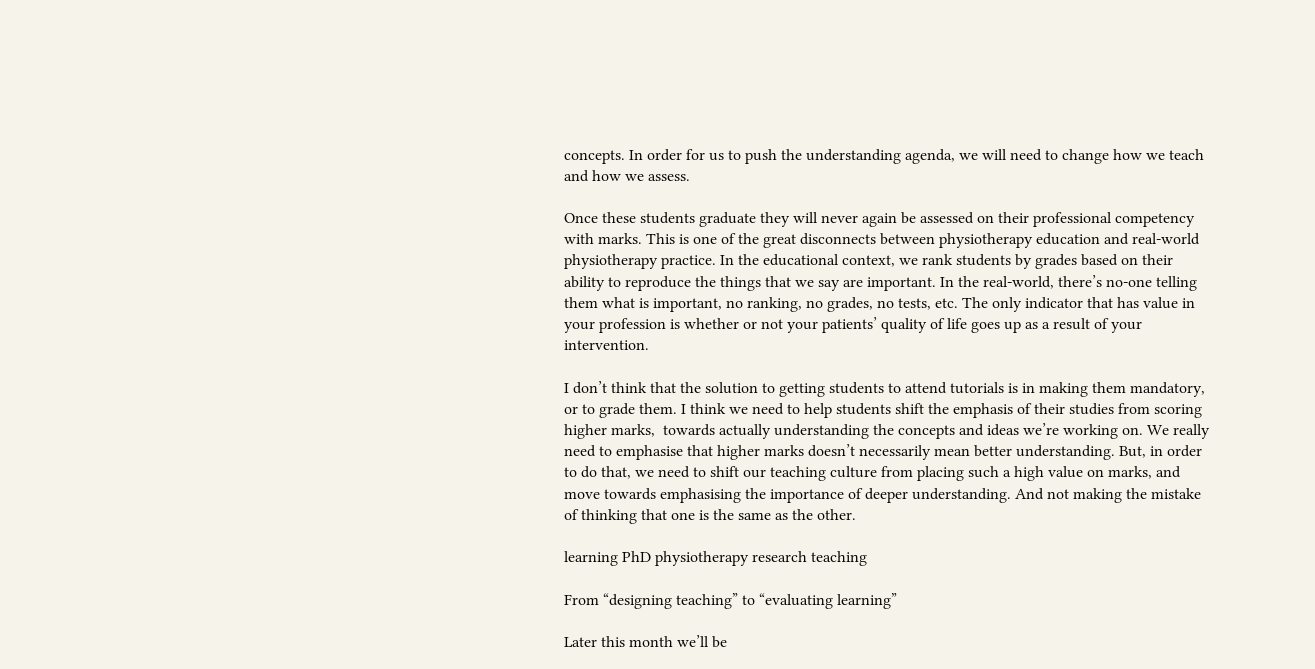concepts. In order for us to push the understanding agenda, we will need to change how we teach and how we assess.

Once these students graduate they will never again be assessed on their professional competency with marks. This is one of the great disconnects between physiotherapy education and real-world physiotherapy practice. In the educational context, we rank students by grades based on their ability to reproduce the things that we say are important. In the real-world, there’s no-one telling them what is important, no ranking, no grades, no tests, etc. The only indicator that has value in your profession is whether or not your patients’ quality of life goes up as a result of your intervention.

I don’t think that the solution to getting students to attend tutorials is in making them mandatory, or to grade them. I think we need to help students shift the emphasis of their studies from scoring higher marks,  towards actually understanding the concepts and ideas we’re working on. We really need to emphasise that higher marks doesn’t necessarily mean better understanding. But, in order to do that, we need to shift our teaching culture from placing such a high value on marks, and move towards emphasising the importance of deeper understanding. And not making the mistake of thinking that one is the same as the other.

learning PhD physiotherapy research teaching

From “designing teaching” to “evaluating learning”

Later this month we’ll be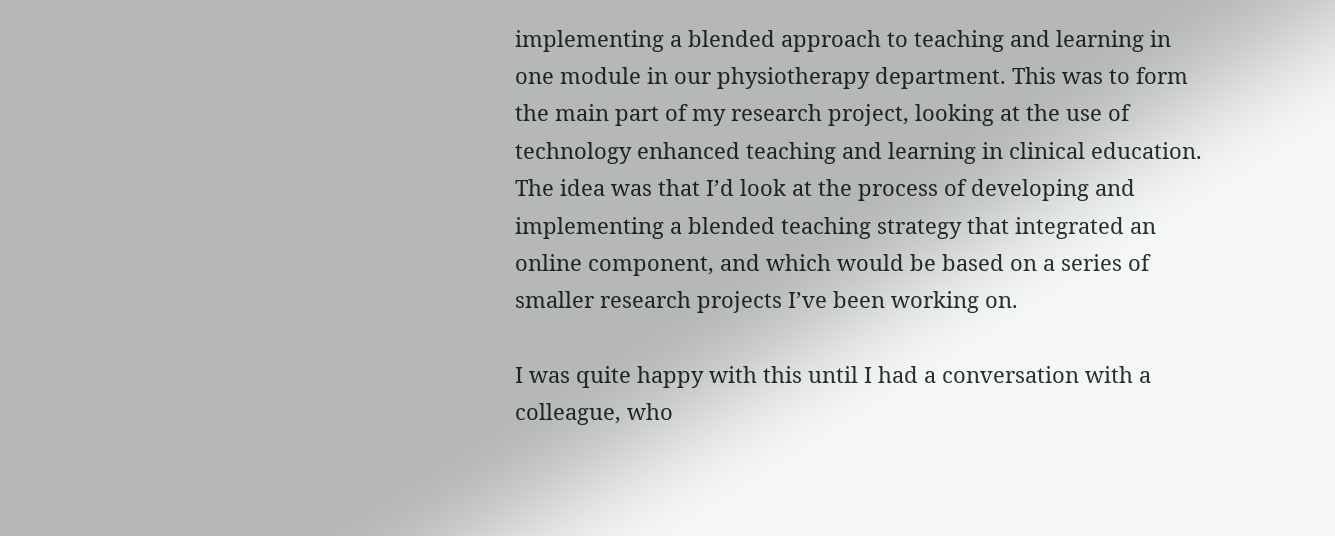implementing a blended approach to teaching and learning in one module in our physiotherapy department. This was to form the main part of my research project, looking at the use of technology enhanced teaching and learning in clinical education. The idea was that I’d look at the process of developing and implementing a blended teaching strategy that integrated an online component, and which would be based on a series of smaller research projects I’ve been working on.

I was quite happy with this until I had a conversation with a colleague, who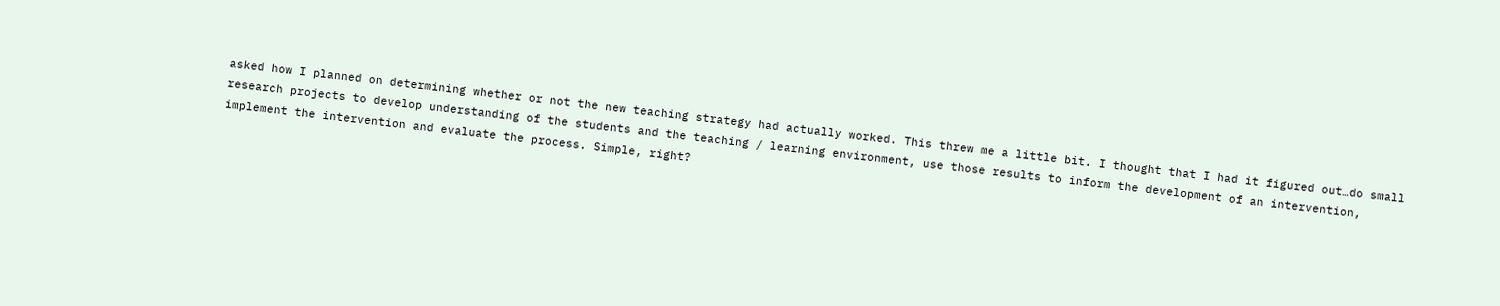asked how I planned on determining whether or not the new teaching strategy had actually worked. This threw me a little bit. I thought that I had it figured out…do small research projects to develop understanding of the students and the teaching / learning environment, use those results to inform the development of an intervention, implement the intervention and evaluate the process. Simple, right?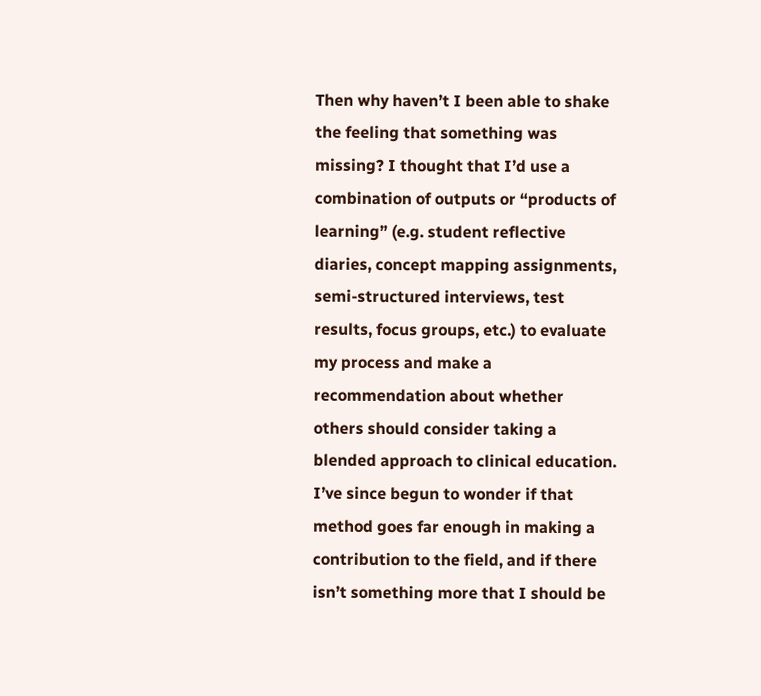Then why haven’t I been able to shake the feeling that something was missing? I thought that I’d use a combination of outputs or “products of learning” (e.g. student reflective diaries, concept mapping assignments, semi-structured interviews, test results, focus groups, etc.) to evaluate my process and make a recommendation about whether others should consider taking a blended approach to clinical education. I’ve since begun to wonder if that method goes far enough in making a contribution to the field, and if there isn’t something more that I should be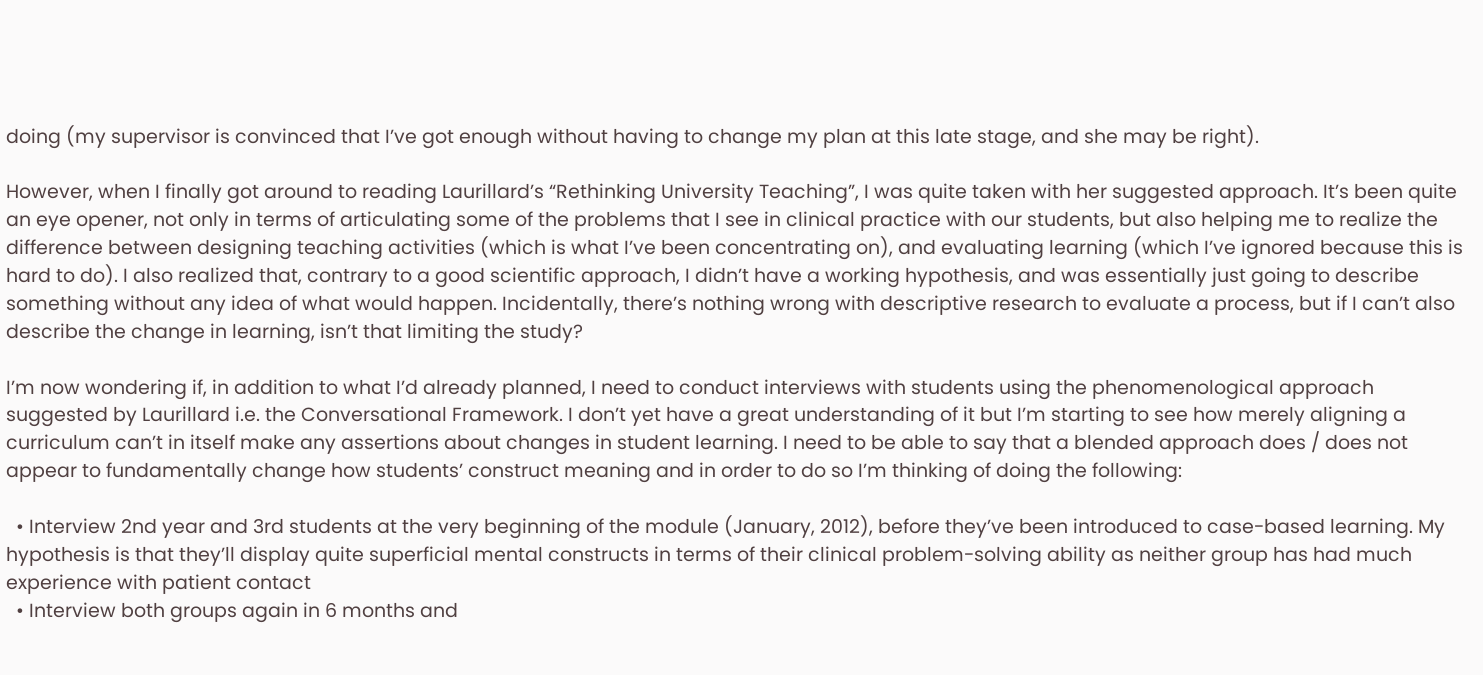doing (my supervisor is convinced that I’ve got enough without having to change my plan at this late stage, and she may be right).

However, when I finally got around to reading Laurillard’s “Rethinking University Teaching”, I was quite taken with her suggested approach. It’s been quite an eye opener, not only in terms of articulating some of the problems that I see in clinical practice with our students, but also helping me to realize the difference between designing teaching activities (which is what I’ve been concentrating on), and evaluating learning (which I’ve ignored because this is hard to do). I also realized that, contrary to a good scientific approach, I didn’t have a working hypothesis, and was essentially just going to describe something without any idea of what would happen. Incidentally, there’s nothing wrong with descriptive research to evaluate a process, but if I can’t also describe the change in learning, isn’t that limiting the study?

I’m now wondering if, in addition to what I’d already planned, I need to conduct interviews with students using the phenomenological approach suggested by Laurillard i.e. the Conversational Framework. I don’t yet have a great understanding of it but I’m starting to see how merely aligning a curriculum can’t in itself make any assertions about changes in student learning. I need to be able to say that a blended approach does / does not appear to fundamentally change how students’ construct meaning and in order to do so I’m thinking of doing the following:

  • Interview 2nd year and 3rd students at the very beginning of the module (January, 2012), before they’ve been introduced to case-based learning. My hypothesis is that they’ll display quite superficial mental constructs in terms of their clinical problem-solving ability as neither group has had much experience with patient contact
  • Interview both groups again in 6 months and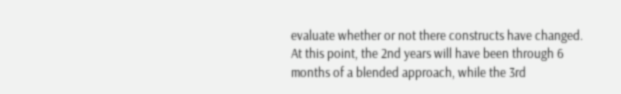evaluate whether or not there constructs have changed. At this point, the 2nd years will have been through 6 months of a blended approach, while the 3rd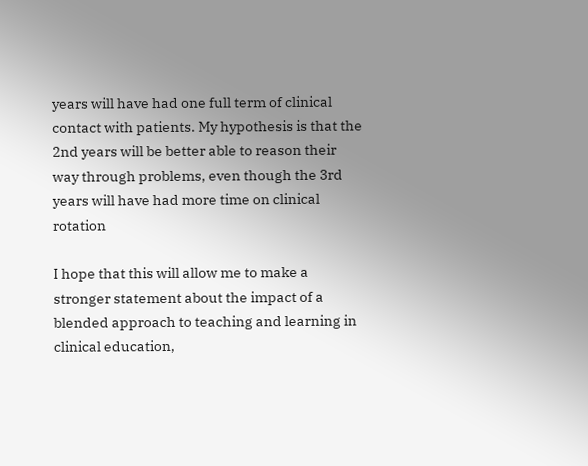years will have had one full term of clinical contact with patients. My hypothesis is that the 2nd years will be better able to reason their way through problems, even though the 3rd years will have had more time on clinical rotation

I hope that this will allow me to make a stronger statement about the impact of a blended approach to teaching and learning in clinical education,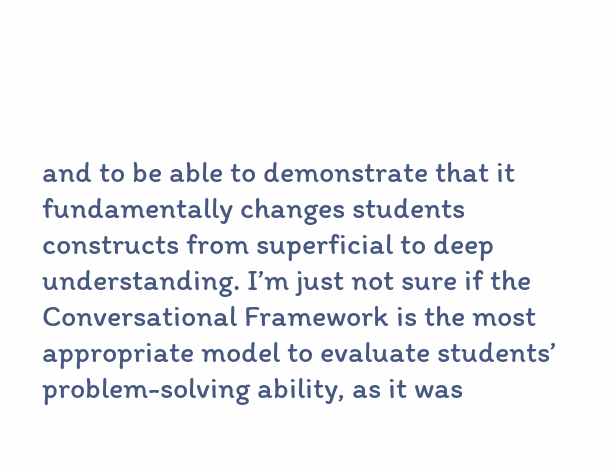and to be able to demonstrate that it fundamentally changes students constructs from superficial to deep understanding. I’m just not sure if the Conversational Framework is the most appropriate model to evaluate students’ problem-solving ability, as it was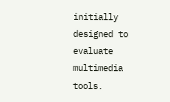initially designed to evaluate multimedia tools.